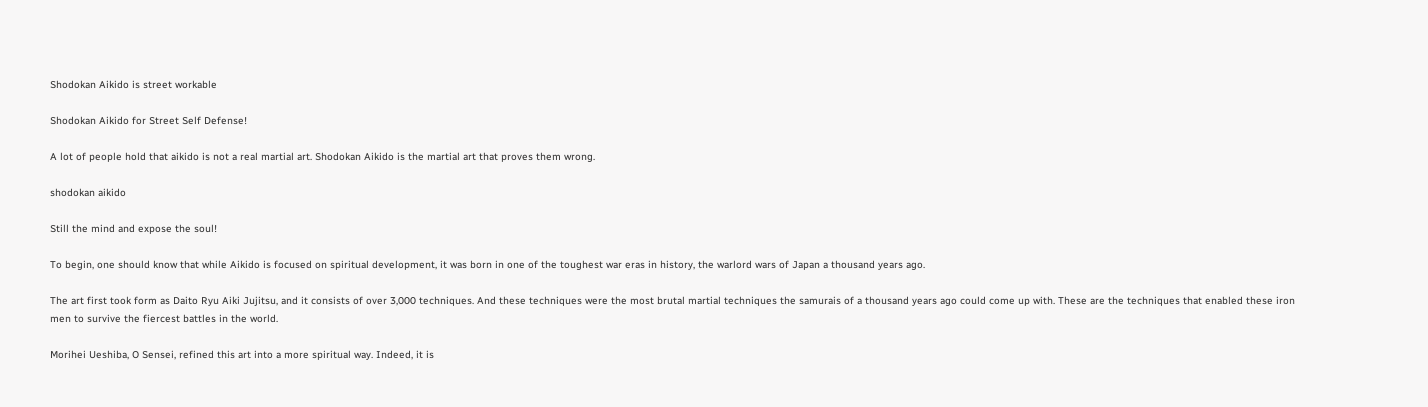Shodokan Aikido is street workable

Shodokan Aikido for Street Self Defense!

A lot of people hold that aikido is not a real martial art. Shodokan Aikido is the martial art that proves them wrong.

shodokan aikido

Still the mind and expose the soul!

To begin, one should know that while Aikido is focused on spiritual development, it was born in one of the toughest war eras in history, the warlord wars of Japan a thousand years ago.

The art first took form as Daito Ryu Aiki Jujitsu, and it consists of over 3,000 techniques. And these techniques were the most brutal martial techniques the samurais of a thousand years ago could come up with. These are the techniques that enabled these iron men to survive the fiercest battles in the world.

Morihei Ueshiba, O Sensei, refined this art into a more spiritual way. Indeed, it is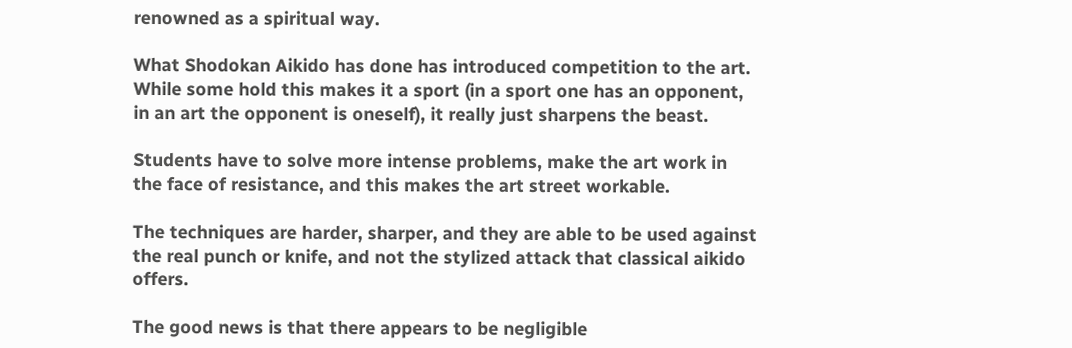renowned as a spiritual way.

What Shodokan Aikido has done has introduced competition to the art. While some hold this makes it a sport (in a sport one has an opponent, in an art the opponent is oneself), it really just sharpens the beast.

Students have to solve more intense problems, make the art work in the face of resistance, and this makes the art street workable.

The techniques are harder, sharper, and they are able to be used against the real punch or knife, and not the stylized attack that classical aikido offers.

The good news is that there appears to be negligible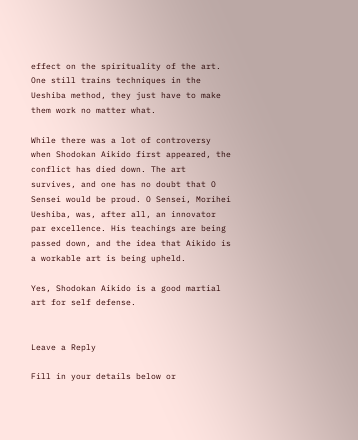effect on the spirituality of the art. One still trains techniques in the Ueshiba method, they just have to make them work no matter what.

While there was a lot of controversy when Shodokan Aikido first appeared, the conflict has died down. The art survives, and one has no doubt that O Sensei would be proud. O Sensei, Morihei Ueshiba, was, after all, an innovator par excellence. His teachings are being passed down, and the idea that Aikido is a workable art is being upheld.

Yes, Shodokan Aikido is a good martial art for self defense.


Leave a Reply

Fill in your details below or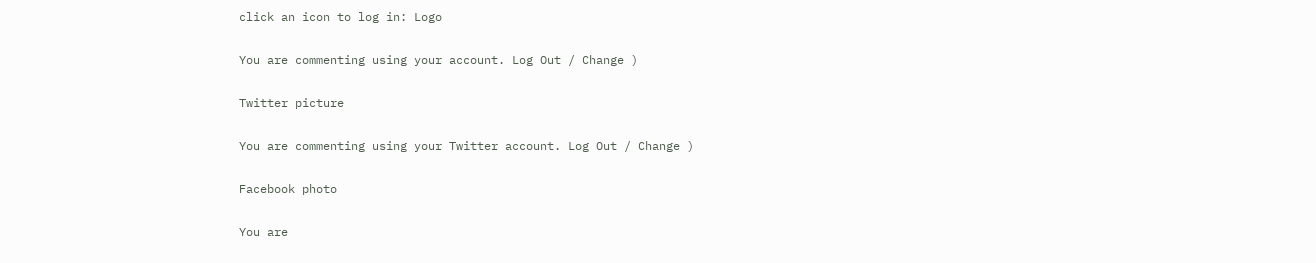click an icon to log in: Logo

You are commenting using your account. Log Out / Change )

Twitter picture

You are commenting using your Twitter account. Log Out / Change )

Facebook photo

You are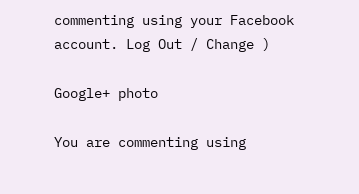commenting using your Facebook account. Log Out / Change )

Google+ photo

You are commenting using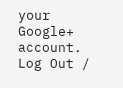your Google+ account. Log Out /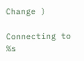Change )

Connecting to %s